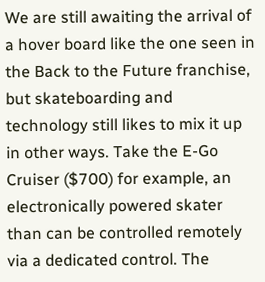We are still awaiting the arrival of a hover board like the one seen in the Back to the Future franchise, but skateboarding and technology still likes to mix it up in other ways. Take the E-Go Cruiser ($700) for example, an electronically powered skater than can be controlled remotely via a dedicated control. The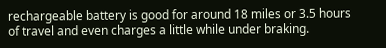rechargeable battery is good for around 18 miles or 3.5 hours of travel and even charges a little while under braking.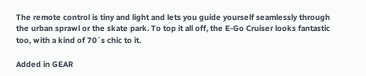The remote control is tiny and light and lets you guide yourself seamlessly through the urban sprawl or the skate park. To top it all off, the E-Go Cruiser looks fantastic too, with a kind of 70´s chic to it.

Added in GEAR